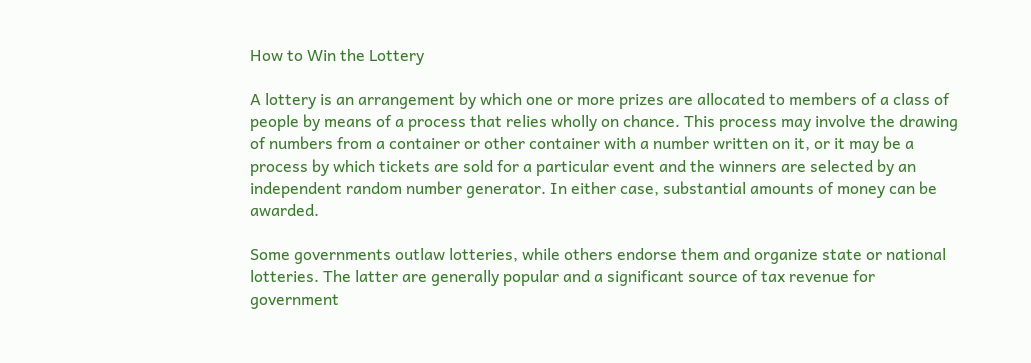How to Win the Lottery

A lottery is an arrangement by which one or more prizes are allocated to members of a class of people by means of a process that relies wholly on chance. This process may involve the drawing of numbers from a container or other container with a number written on it, or it may be a process by which tickets are sold for a particular event and the winners are selected by an independent random number generator. In either case, substantial amounts of money can be awarded.

Some governments outlaw lotteries, while others endorse them and organize state or national lotteries. The latter are generally popular and a significant source of tax revenue for government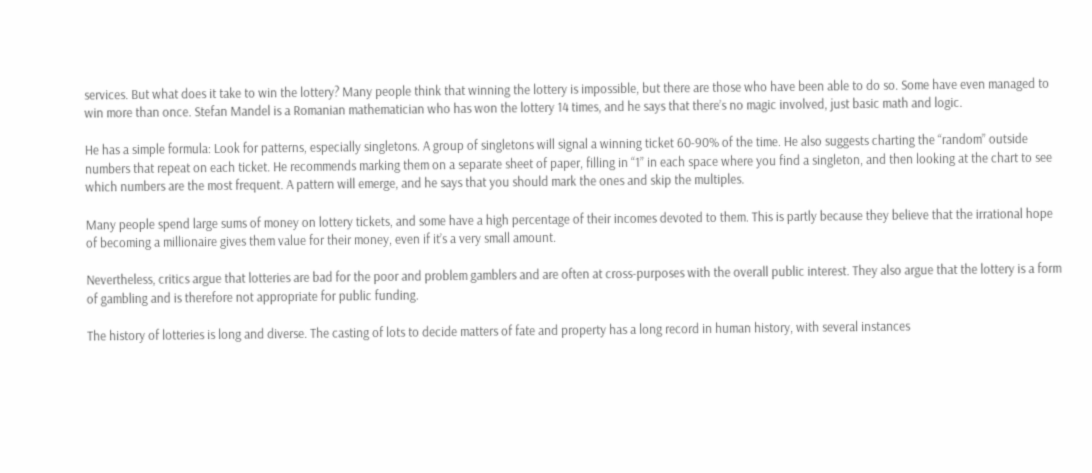services. But what does it take to win the lottery? Many people think that winning the lottery is impossible, but there are those who have been able to do so. Some have even managed to win more than once. Stefan Mandel is a Romanian mathematician who has won the lottery 14 times, and he says that there’s no magic involved, just basic math and logic.

He has a simple formula: Look for patterns, especially singletons. A group of singletons will signal a winning ticket 60-90% of the time. He also suggests charting the “random” outside numbers that repeat on each ticket. He recommends marking them on a separate sheet of paper, filling in “1” in each space where you find a singleton, and then looking at the chart to see which numbers are the most frequent. A pattern will emerge, and he says that you should mark the ones and skip the multiples.

Many people spend large sums of money on lottery tickets, and some have a high percentage of their incomes devoted to them. This is partly because they believe that the irrational hope of becoming a millionaire gives them value for their money, even if it’s a very small amount.

Nevertheless, critics argue that lotteries are bad for the poor and problem gamblers and are often at cross-purposes with the overall public interest. They also argue that the lottery is a form of gambling and is therefore not appropriate for public funding.

The history of lotteries is long and diverse. The casting of lots to decide matters of fate and property has a long record in human history, with several instances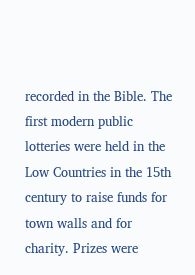recorded in the Bible. The first modern public lotteries were held in the Low Countries in the 15th century to raise funds for town walls and for charity. Prizes were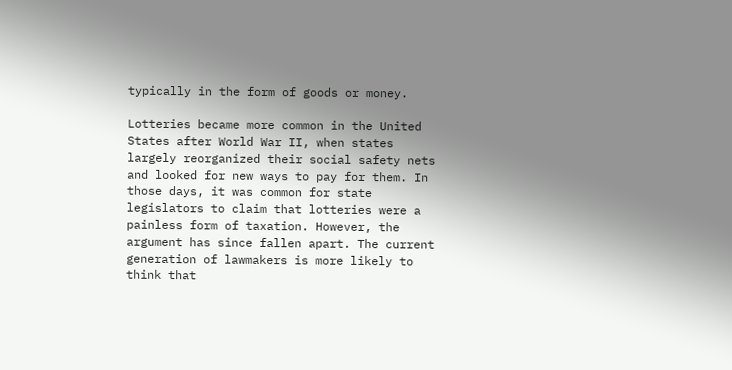typically in the form of goods or money.

Lotteries became more common in the United States after World War II, when states largely reorganized their social safety nets and looked for new ways to pay for them. In those days, it was common for state legislators to claim that lotteries were a painless form of taxation. However, the argument has since fallen apart. The current generation of lawmakers is more likely to think that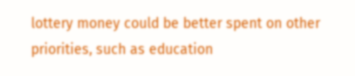lottery money could be better spent on other priorities, such as education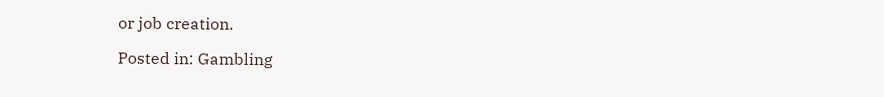or job creation.

Posted in: Gambling